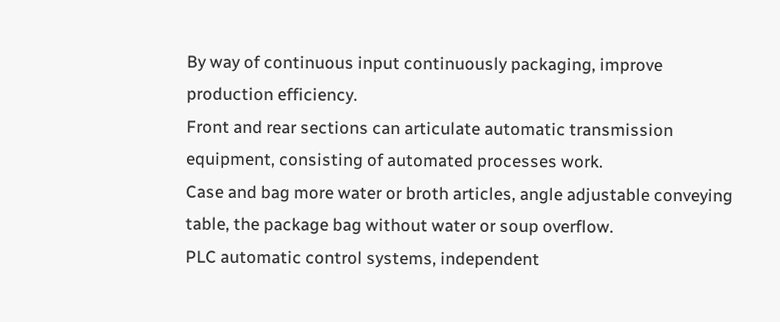By way of continuous input continuously packaging, improve production efficiency.
Front and rear sections can articulate automatic transmission equipment, consisting of automated processes work.
Case and bag more water or broth articles, angle adjustable conveying table, the package bag without water or soup overflow.
PLC automatic control systems, independent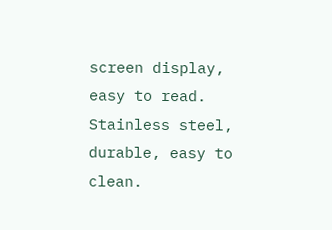screen display, easy to read.
Stainless steel, durable, easy to clean.